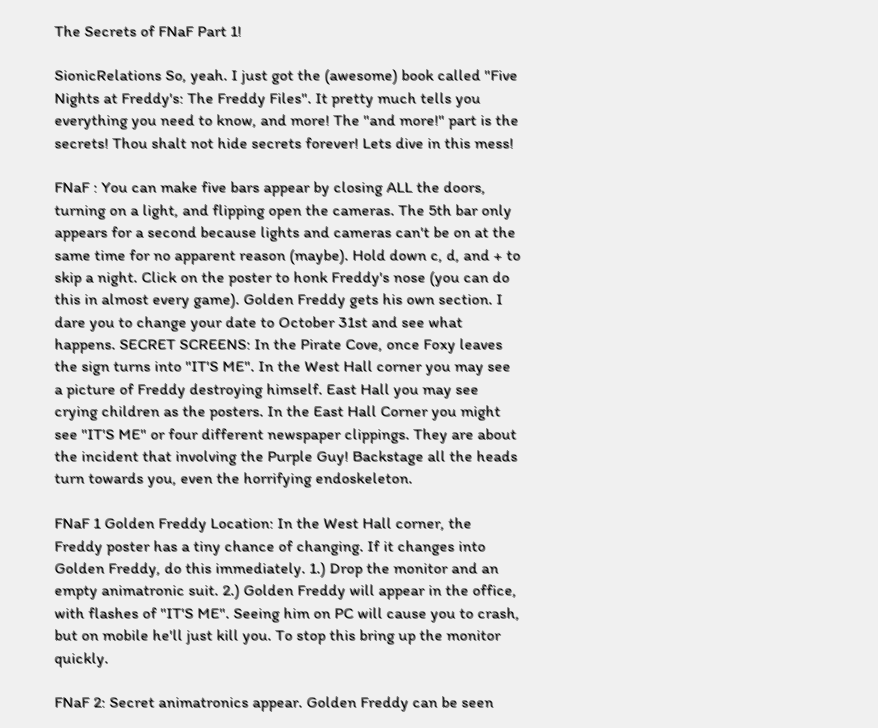The Secrets of FNaF Part 1!

SionicRelations So, yeah. I just got the (awesome) book called "Five Nights at Freddy's: The Freddy Files". It pretty much tells you everything you need to know, and more! The "and more!" part is the secrets! Thou shalt not hide secrets forever! Lets dive in this mess!

FNaF : You can make five bars appear by closing ALL the doors, turning on a light, and flipping open the cameras. The 5th bar only appears for a second because lights and cameras can't be on at the same time for no apparent reason (maybe). Hold down c, d, and + to skip a night. Click on the poster to honk Freddy's nose (you can do this in almost every game). Golden Freddy gets his own section. I dare you to change your date to October 31st and see what happens. SECRET SCREENS: In the Pirate Cove, once Foxy leaves the sign turns into "IT'S ME". In the West Hall corner you may see a picture of Freddy destroying himself. East Hall you may see crying children as the posters. In the East Hall Corner you might see "IT'S ME" or four different newspaper clippings. They are about the incident that involving the Purple Guy! Backstage all the heads turn towards you, even the horrifying endoskeleton.

FNaF 1 Golden Freddy Location: In the West Hall corner, the Freddy poster has a tiny chance of changing. If it changes into Golden Freddy, do this immediately. 1.) Drop the monitor and an empty animatronic suit. 2.) Golden Freddy will appear in the office, with flashes of "IT'S ME". Seeing him on PC will cause you to crash, but on mobile he'll just kill you. To stop this bring up the monitor quickly.

FNaF 2: Secret animatronics appear. Golden Freddy can be seen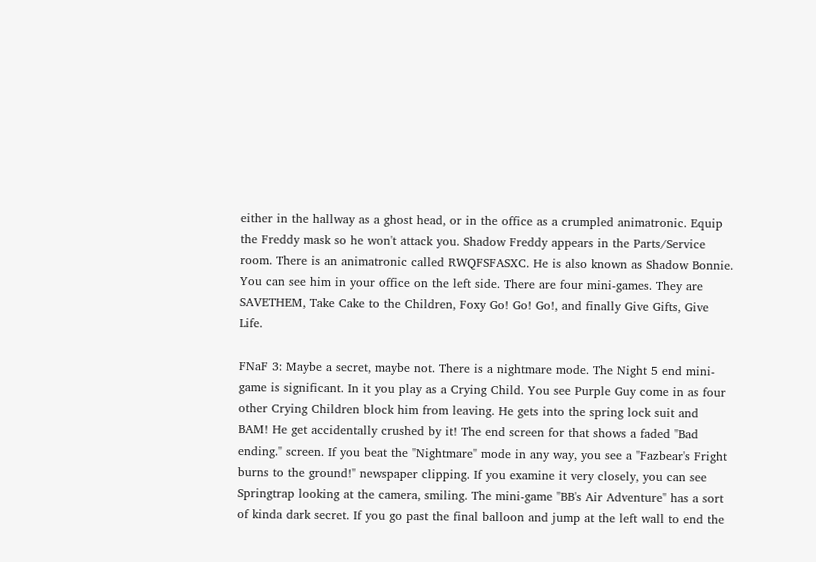either in the hallway as a ghost head, or in the office as a crumpled animatronic. Equip the Freddy mask so he won't attack you. Shadow Freddy appears in the Parts/Service room. There is an animatronic called RWQFSFASXC. He is also known as Shadow Bonnie. You can see him in your office on the left side. There are four mini-games. They are SAVETHEM, Take Cake to the Children, Foxy Go! Go! Go!, and finally Give Gifts, Give Life.

FNaF 3: Maybe a secret, maybe not. There is a nightmare mode. The Night 5 end mini-game is significant. In it you play as a Crying Child. You see Purple Guy come in as four other Crying Children block him from leaving. He gets into the spring lock suit and BAM! He get accidentally crushed by it! The end screen for that shows a faded "Bad ending." screen. If you beat the "Nightmare" mode in any way, you see a "Fazbear's Fright burns to the ground!" newspaper clipping. If you examine it very closely, you can see Springtrap looking at the camera, smiling. The mini-game "BB's Air Adventure" has a sort of kinda dark secret. If you go past the final balloon and jump at the left wall to end the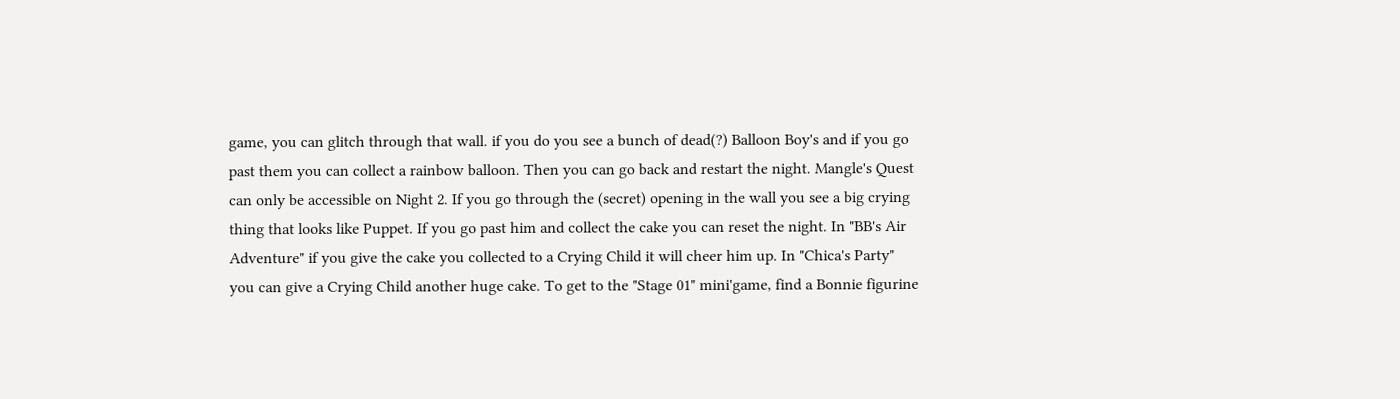game, you can glitch through that wall. if you do you see a bunch of dead(?) Balloon Boy's and if you go past them you can collect a rainbow balloon. Then you can go back and restart the night. Mangle's Quest can only be accessible on Night 2. If you go through the (secret) opening in the wall you see a big crying thing that looks like Puppet. If you go past him and collect the cake you can reset the night. In "BB's Air Adventure" if you give the cake you collected to a Crying Child it will cheer him up. In "Chica's Party" you can give a Crying Child another huge cake. To get to the "Stage 01" mini'game, find a Bonnie figurine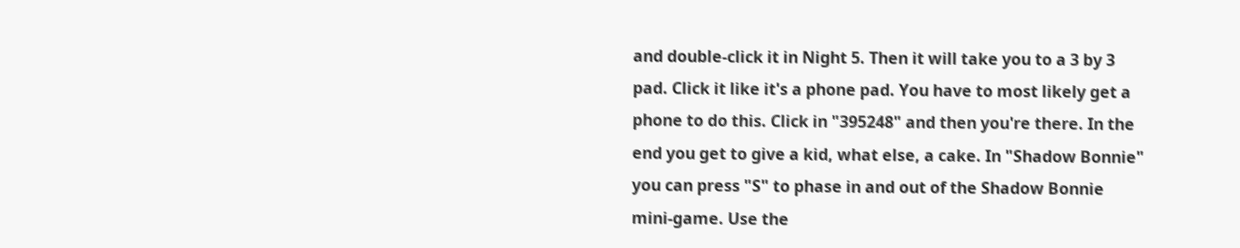and double-click it in Night 5. Then it will take you to a 3 by 3 pad. Click it like it's a phone pad. You have to most likely get a phone to do this. Click in "395248" and then you're there. In the end you get to give a kid, what else, a cake. In "Shadow Bonnie" you can press "S" to phase in and out of the Shadow Bonnie mini-game. Use the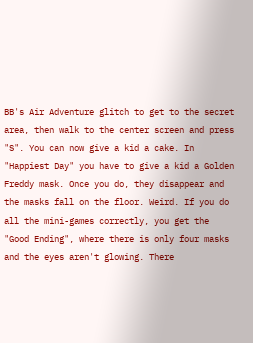BB's Air Adventure glitch to get to the secret area, then walk to the center screen and press "S". You can now give a kid a cake. In "Happiest Day" you have to give a kid a Golden Freddy mask. Once you do, they disappear and the masks fall on the floor. Weird. If you do all the mini-games correctly, you get the "Good Ending", where there is only four masks and the eyes aren't glowing. There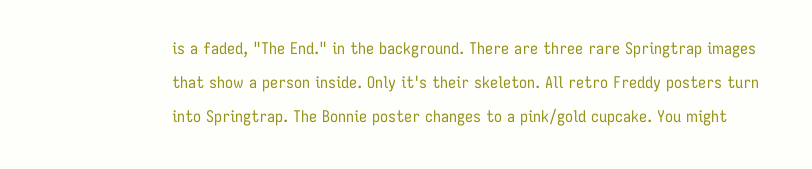is a faded, "The End." in the background. There are three rare Springtrap images that show a person inside. Only it's their skeleton. All retro Freddy posters turn into Springtrap. The Bonnie poster changes to a pink/gold cupcake. You might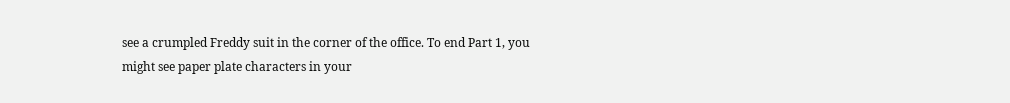see a crumpled Freddy suit in the corner of the office. To end Part 1, you might see paper plate characters in your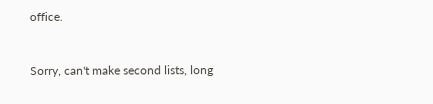office.


Sorry, can't make second lists, long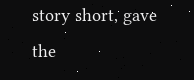story short, gave the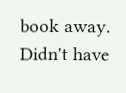book away. Didn't have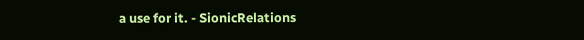a use for it. - SionicRelations